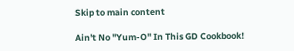Skip to main content

Ain't No "Yum-O" In This GD Cookbook!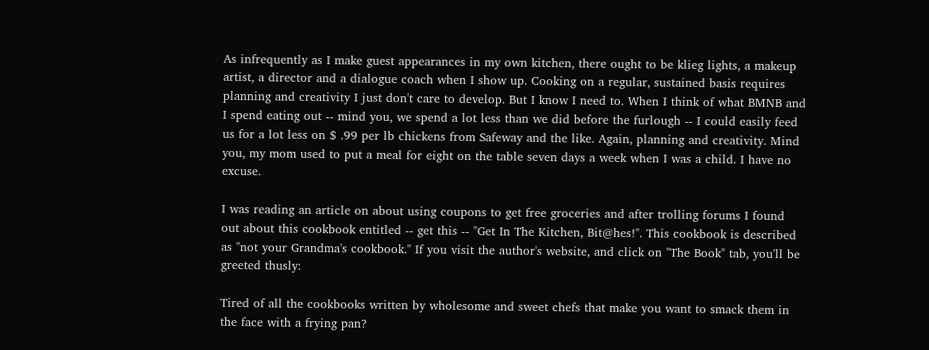As infrequently as I make guest appearances in my own kitchen, there ought to be klieg lights, a makeup artist, a director and a dialogue coach when I show up. Cooking on a regular, sustained basis requires planning and creativity I just don't care to develop. But I know I need to. When I think of what BMNB and I spend eating out -- mind you, we spend a lot less than we did before the furlough -- I could easily feed us for a lot less on $ .99 per lb chickens from Safeway and the like. Again, planning and creativity. Mind you, my mom used to put a meal for eight on the table seven days a week when I was a child. I have no excuse.

I was reading an article on about using coupons to get free groceries and after trolling forums I found out about this cookbook entitled -- get this -- "Get In The Kitchen, Bit@hes!". This cookbook is described as "not your Grandma's cookbook." If you visit the author's website, and click on "The Book" tab, you'll be greeted thusly:

Tired of all the cookbooks written by wholesome and sweet chefs that make you want to smack them in the face with a frying pan?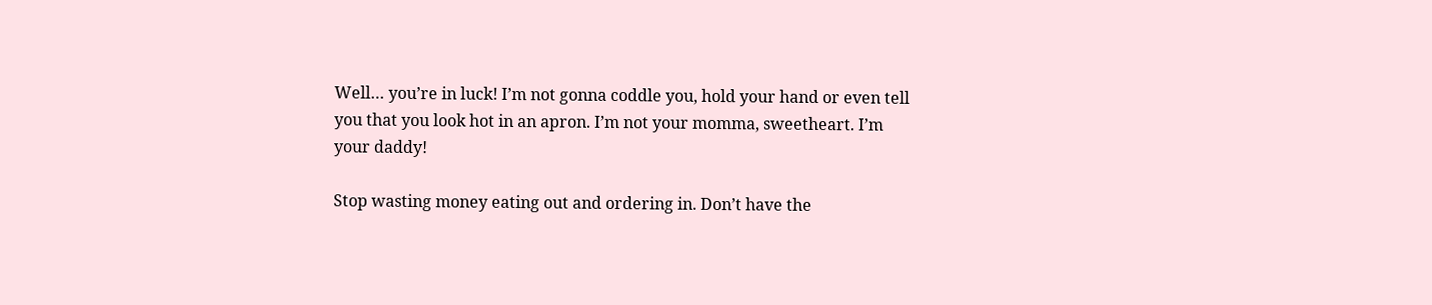Well… you’re in luck! I’m not gonna coddle you, hold your hand or even tell you that you look hot in an apron. I’m not your momma, sweetheart. I’m your daddy!

Stop wasting money eating out and ordering in. Don’t have the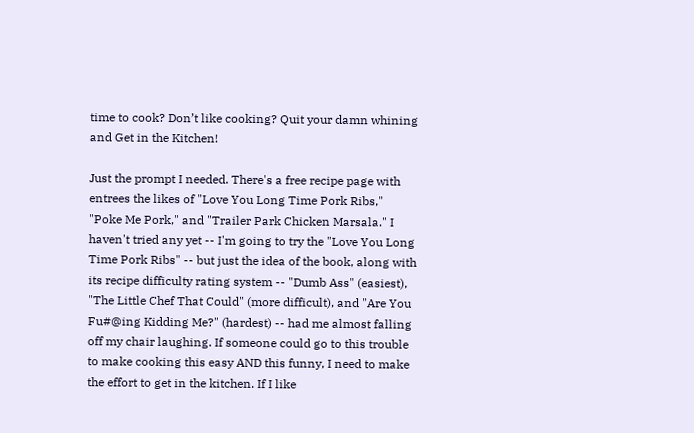time to cook? Don’t like cooking? Quit your damn whining and Get in the Kitchen!

Just the prompt I needed. There's a free recipe page with entrees the likes of "Love You Long Time Pork Ribs," "Poke Me Pork," and "Trailer Park Chicken Marsala." I haven't tried any yet -- I'm going to try the "Love You Long Time Pork Ribs" -- but just the idea of the book, along with its recipe difficulty rating system -- "Dumb Ass" (easiest), "The Little Chef That Could" (more difficult), and "Are You Fu#@ing Kidding Me?" (hardest) -- had me almost falling off my chair laughing. If someone could go to this trouble to make cooking this easy AND this funny, I need to make the effort to get in the kitchen. If I like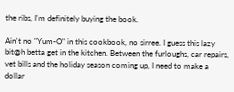the ribs, I'm definitely buying the book.

Ain't no "Yum-O" in this cookbook, no sirree. I guess this lazy bit@h betta get in the kitchen. Between the furloughs, car repairs, vet bills and the holiday season coming up, I need to make a dollar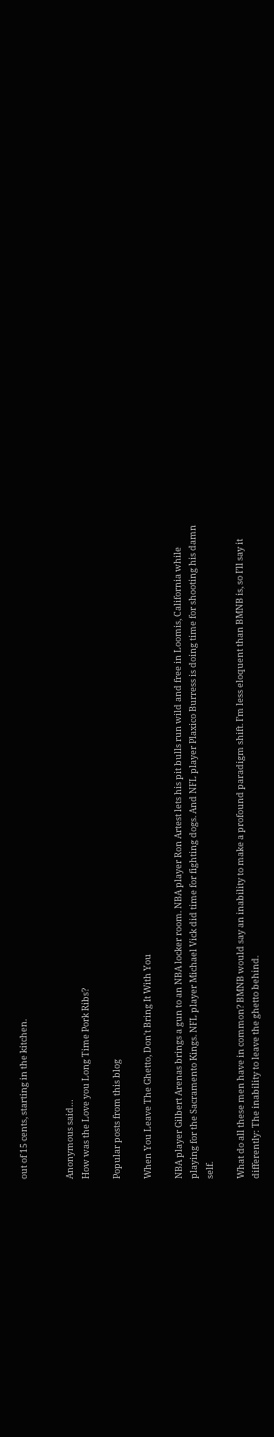out of 15 cents, starting in the kitchen.


Anonymous said…
How was the Love you Long Time Pork Ribs?

Popular posts from this blog

When You Leave The Ghetto, Don't Bring It With You

NBA player Gilbert Arenas brings a gun to an NBA locker room. NBA player Ron Artest lets his pit bulls run wild and free in Loomis, California while playing for the Sacramento Kings. NFL player Michael Vick did time for fighting dogs. And NFL player Plaxico Burress is doing time for shooting his damn self.

What do all these men have in common? BMNB would say an inability to make a profound paradigm shift. I’m less eloquent than BMNB is, so I’ll say it differently: The inability to leave the ghetto behind.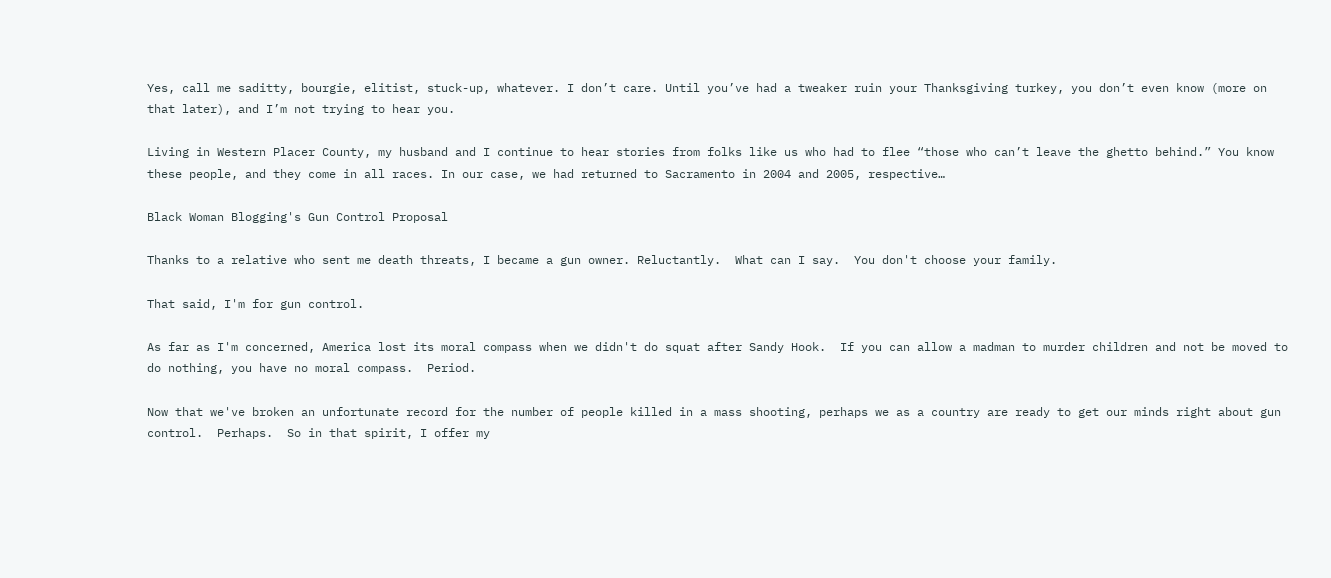Yes, call me saditty, bourgie, elitist, stuck-up, whatever. I don’t care. Until you’ve had a tweaker ruin your Thanksgiving turkey, you don’t even know (more on that later), and I’m not trying to hear you.

Living in Western Placer County, my husband and I continue to hear stories from folks like us who had to flee “those who can’t leave the ghetto behind.” You know these people, and they come in all races. In our case, we had returned to Sacramento in 2004 and 2005, respective…

Black Woman Blogging's Gun Control Proposal

Thanks to a relative who sent me death threats, I became a gun owner. Reluctantly.  What can I say.  You don't choose your family.

That said, I'm for gun control.

As far as I'm concerned, America lost its moral compass when we didn't do squat after Sandy Hook.  If you can allow a madman to murder children and not be moved to do nothing, you have no moral compass.  Period.

Now that we've broken an unfortunate record for the number of people killed in a mass shooting, perhaps we as a country are ready to get our minds right about gun control.  Perhaps.  So in that spirit, I offer my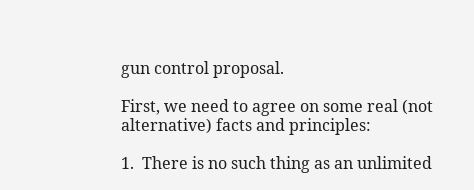gun control proposal.

First, we need to agree on some real (not alternative) facts and principles:

1.  There is no such thing as an unlimited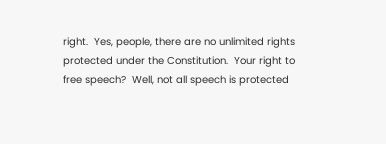right.  Yes, people, there are no unlimited rights protected under the Constitution.  Your right to free speech?  Well, not all speech is protected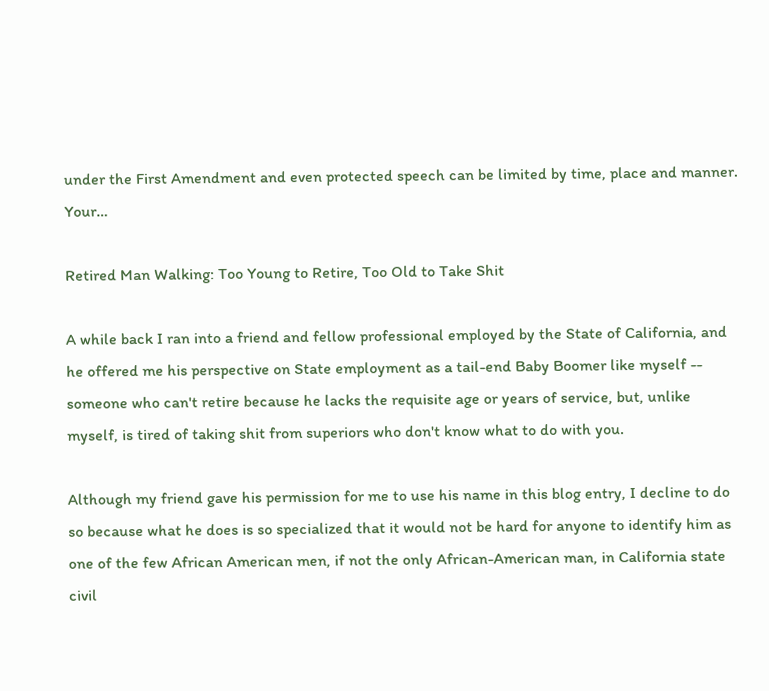under the First Amendment and even protected speech can be limited by time, place and manner.  Your…

Retired Man Walking: Too Young to Retire, Too Old to Take Shit

A while back I ran into a friend and fellow professional employed by the State of California, and he offered me his perspective on State employment as a tail-end Baby Boomer like myself -- someone who can't retire because he lacks the requisite age or years of service, but, unlike myself, is tired of taking shit from superiors who don't know what to do with you.

Although my friend gave his permission for me to use his name in this blog entry, I decline to do so because what he does is so specialized that it would not be hard for anyone to identify him as one of the few African American men, if not the only African-American man, in California state civil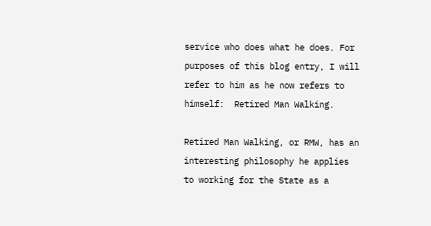service who does what he does. For purposes of this blog entry, I will refer to him as he now refers to himself:  Retired Man Walking.

Retired Man Walking, or RMW, has an interesting philosophy he applies to working for the State as a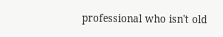professional who isn't old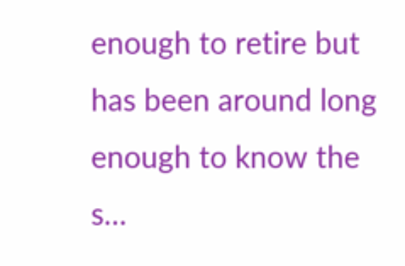enough to retire but has been around long enough to know the s…